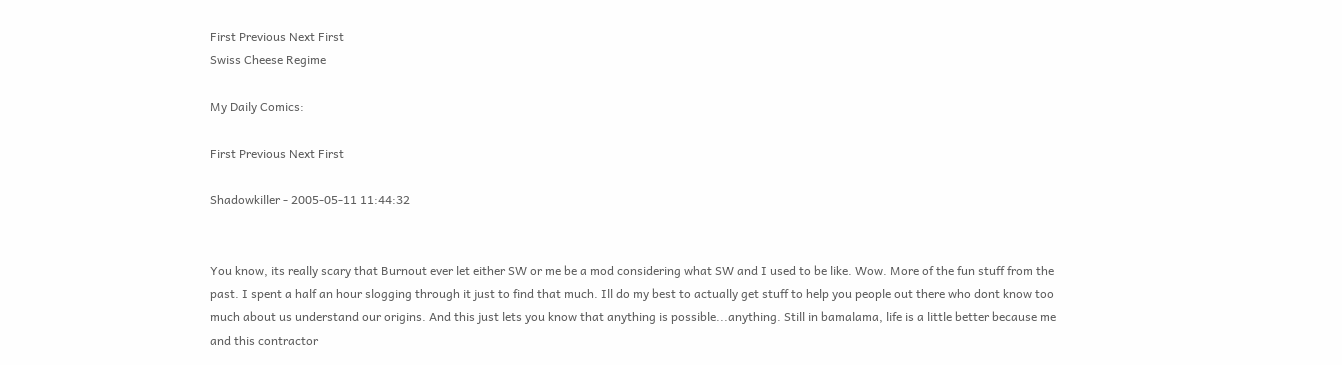First Previous Next First
Swiss Cheese Regime

My Daily Comics:

First Previous Next First

Shadowkiller - 2005-05-11 11:44:32


You know, its really scary that Burnout ever let either SW or me be a mod considering what SW and I used to be like. Wow. More of the fun stuff from the past. I spent a half an hour slogging through it just to find that much. Ill do my best to actually get stuff to help you people out there who dont know too much about us understand our origins. And this just lets you know that anything is possible...anything. Still in bamalama, life is a little better because me and this contractor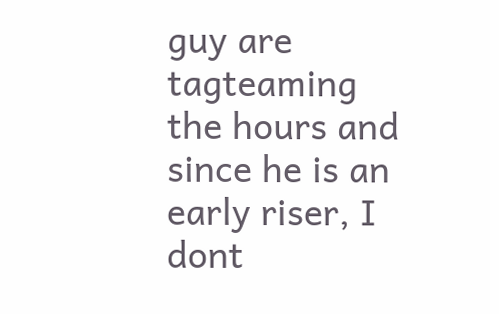guy are tagteaming the hours and since he is an early riser, I dont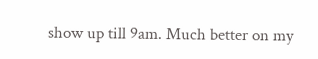show up till 9am. Much better on my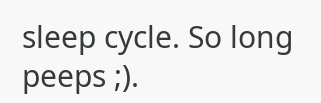sleep cycle. So long peeps ;).